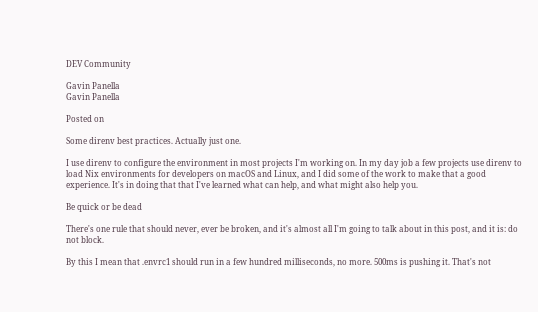DEV Community

Gavin Panella
Gavin Panella

Posted on

Some direnv best practices. Actually just one.

I use direnv to configure the environment in most projects I'm working on. In my day job a few projects use direnv to load Nix environments for developers on macOS and Linux, and I did some of the work to make that a good experience. It's in doing that that I've learned what can help, and what might also help you.

Be quick or be dead

There's one rule that should never, ever be broken, and it's almost all I'm going to talk about in this post, and it is: do not block.

By this I mean that .envrc1 should run in a few hundred milliseconds, no more. 500ms is pushing it. That's not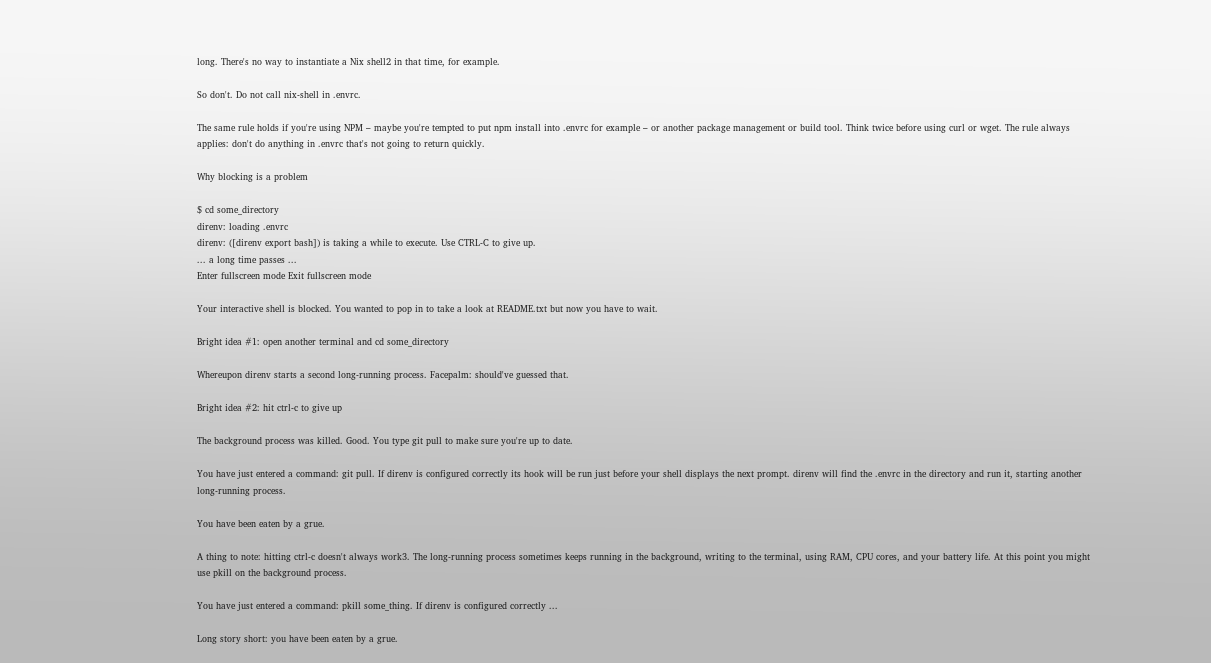long. There's no way to instantiate a Nix shell2 in that time, for example.

So don't. Do not call nix-shell in .envrc.

The same rule holds if you're using NPM – maybe you're tempted to put npm install into .envrc for example – or another package management or build tool. Think twice before using curl or wget. The rule always applies: don't do anything in .envrc that's not going to return quickly.

Why blocking is a problem

$ cd some_directory
direnv: loading .envrc
direnv: ([direnv export bash]) is taking a while to execute. Use CTRL-C to give up.
... a long time passes ...
Enter fullscreen mode Exit fullscreen mode

Your interactive shell is blocked. You wanted to pop in to take a look at README.txt but now you have to wait.

Bright idea #1: open another terminal and cd some_directory

Whereupon direnv starts a second long-running process. Facepalm: should've guessed that.

Bright idea #2: hit ctrl-c to give up

The background process was killed. Good. You type git pull to make sure you're up to date.

You have just entered a command: git pull. If direnv is configured correctly its hook will be run just before your shell displays the next prompt. direnv will find the .envrc in the directory and run it, starting another long-running process.

You have been eaten by a grue.

A thing to note: hitting ctrl-c doesn't always work3. The long-running process sometimes keeps running in the background, writing to the terminal, using RAM, CPU cores, and your battery life. At this point you might use pkill on the background process.

You have just entered a command: pkill some_thing. If direnv is configured correctly ...

Long story short: you have been eaten by a grue.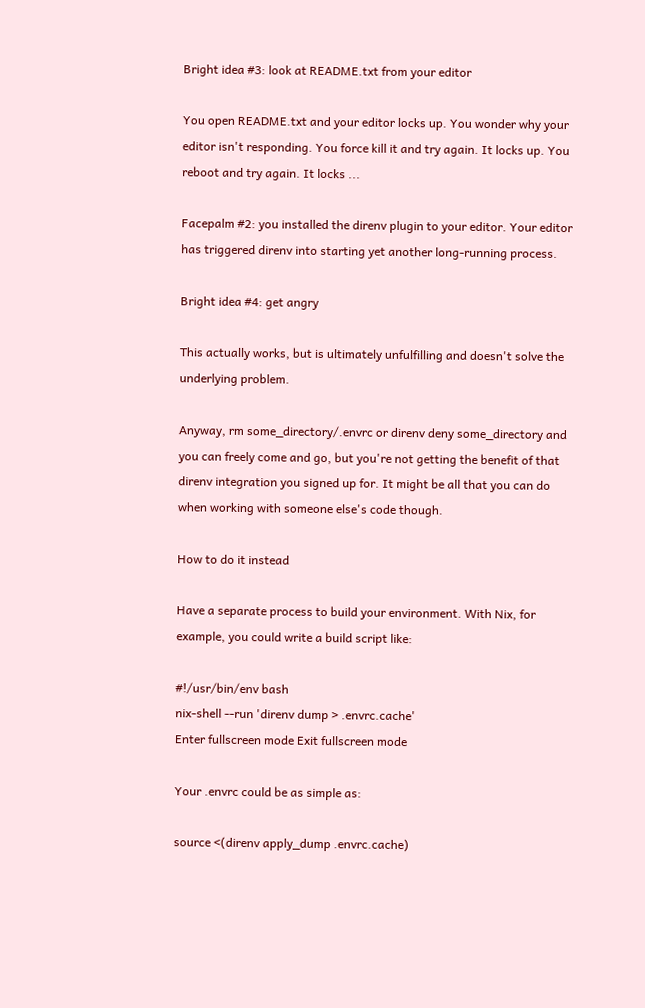Bright idea #3: look at README.txt from your editor

You open README.txt and your editor locks up. You wonder why your editor isn't responding. You force kill it and try again. It locks up. You reboot and try again. It locks ...

Facepalm #2: you installed the direnv plugin to your editor. Your editor has triggered direnv into starting yet another long-running process.

Bright idea #4: get angry

This actually works, but is ultimately unfulfilling and doesn't solve the underlying problem.

Anyway, rm some_directory/.envrc or direnv deny some_directory and you can freely come and go, but you're not getting the benefit of that direnv integration you signed up for. It might be all that you can do when working with someone else's code though.

How to do it instead

Have a separate process to build your environment. With Nix, for example, you could write a build script like:

#!/usr/bin/env bash
nix-shell --run 'direnv dump > .envrc.cache'
Enter fullscreen mode Exit fullscreen mode

Your .envrc could be as simple as:

source <(direnv apply_dump .envrc.cache)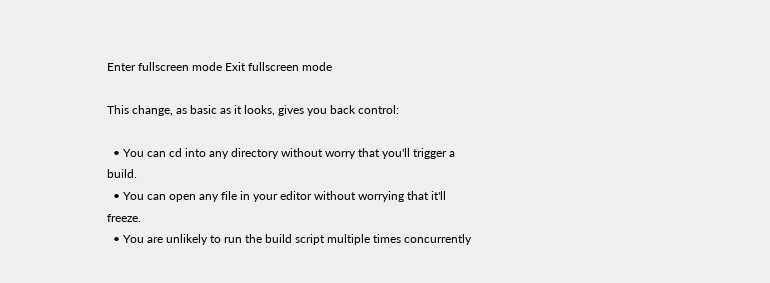Enter fullscreen mode Exit fullscreen mode

This change, as basic as it looks, gives you back control:

  • You can cd into any directory without worry that you'll trigger a build.
  • You can open any file in your editor without worrying that it'll freeze.
  • You are unlikely to run the build script multiple times concurrently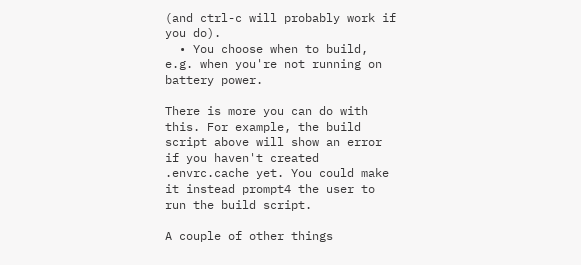(and ctrl-c will probably work if you do).
  • You choose when to build, e.g. when you're not running on battery power.

There is more you can do with this. For example, the build script above will show an error if you haven't created .envrc.cache yet. You could make it instead prompt4 the user to run the build script.

A couple of other things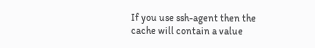If you use ssh-agent then the cache will contain a value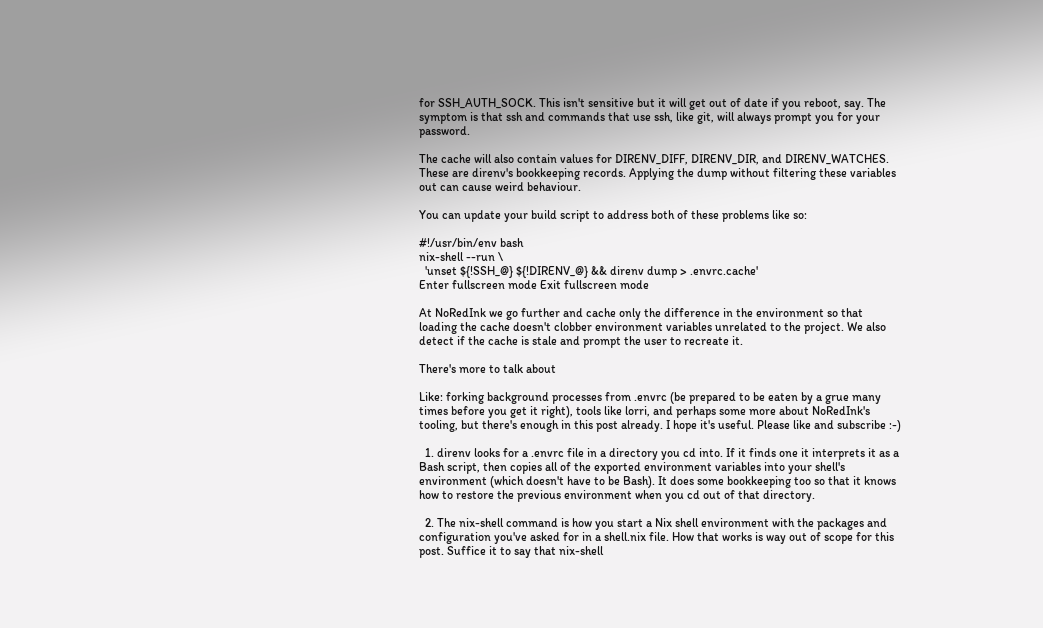for SSH_AUTH_SOCK. This isn't sensitive but it will get out of date if you reboot, say. The symptom is that ssh and commands that use ssh, like git, will always prompt you for your password.

The cache will also contain values for DIRENV_DIFF, DIRENV_DIR, and DIRENV_WATCHES. These are direnv's bookkeeping records. Applying the dump without filtering these variables out can cause weird behaviour.

You can update your build script to address both of these problems like so:

#!/usr/bin/env bash
nix-shell --run \
  'unset ${!SSH_@} ${!DIRENV_@} && direnv dump > .envrc.cache'
Enter fullscreen mode Exit fullscreen mode

At NoRedInk we go further and cache only the difference in the environment so that loading the cache doesn't clobber environment variables unrelated to the project. We also detect if the cache is stale and prompt the user to recreate it.

There's more to talk about

Like: forking background processes from .envrc (be prepared to be eaten by a grue many times before you get it right), tools like lorri, and perhaps some more about NoRedInk's tooling, but there's enough in this post already. I hope it's useful. Please like and subscribe :-)

  1. direnv looks for a .envrc file in a directory you cd into. If it finds one it interprets it as a Bash script, then copies all of the exported environment variables into your shell's environment (which doesn't have to be Bash). It does some bookkeeping too so that it knows how to restore the previous environment when you cd out of that directory.

  2. The nix-shell command is how you start a Nix shell environment with the packages and configuration you've asked for in a shell.nix file. How that works is way out of scope for this post. Suffice it to say that nix-shell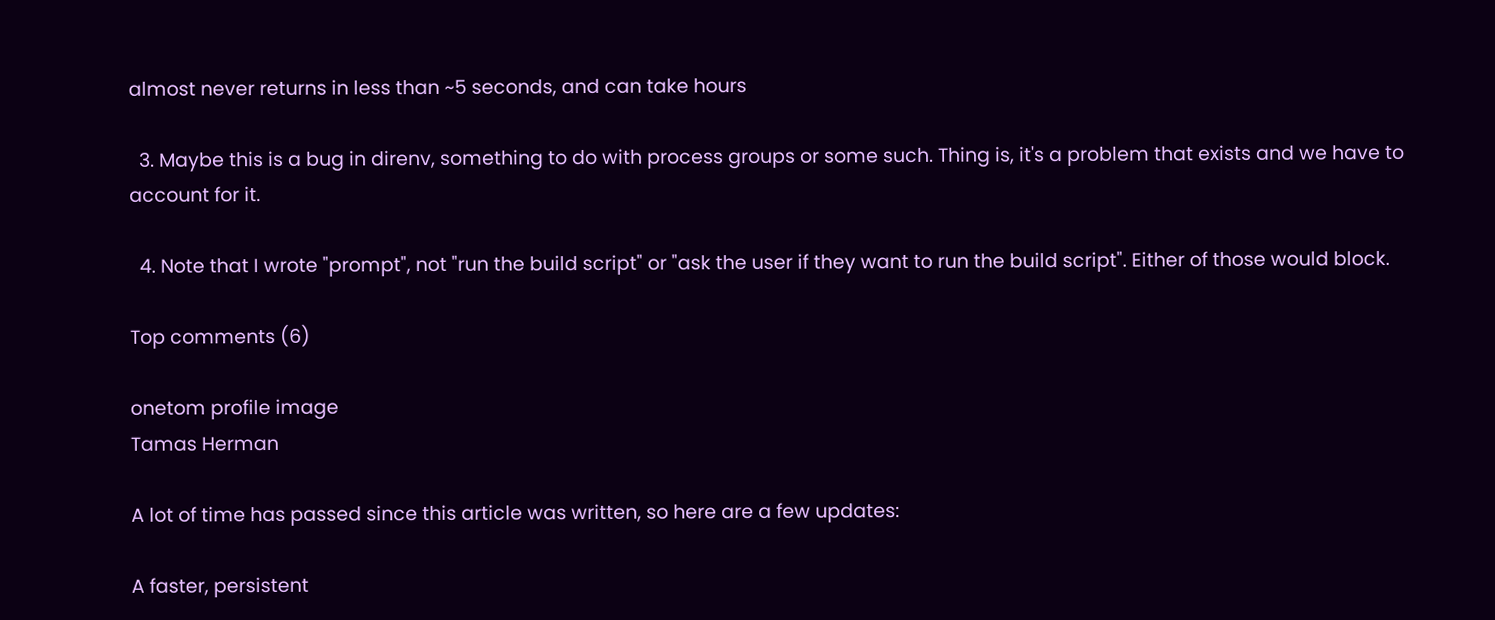almost never returns in less than ~5 seconds, and can take hours

  3. Maybe this is a bug in direnv, something to do with process groups or some such. Thing is, it's a problem that exists and we have to account for it.

  4. Note that I wrote "prompt", not "run the build script" or "ask the user if they want to run the build script". Either of those would block.

Top comments (6)

onetom profile image
Tamas Herman

A lot of time has passed since this article was written, so here are a few updates:

A faster, persistent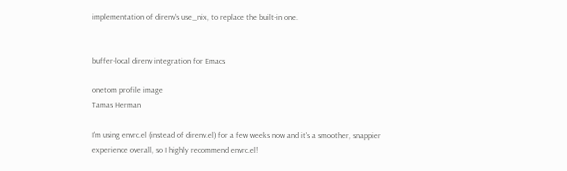implementation of direnv's use_nix, to replace the built-in one.


buffer-local direnv integration for Emacs

onetom profile image
Tamas Herman

I'm using envrc.el (instead of direnv.el) for a few weeks now and it's a smoother, snappier experience overall, so I highly recommend envrc.el!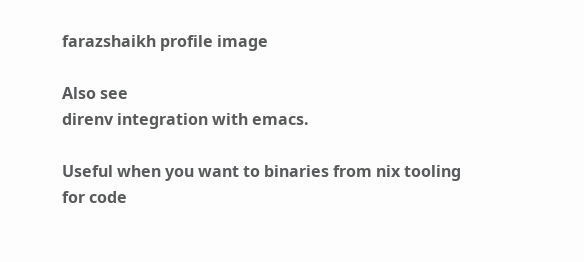farazshaikh profile image

Also see
direnv integration with emacs.

Useful when you want to binaries from nix tooling for code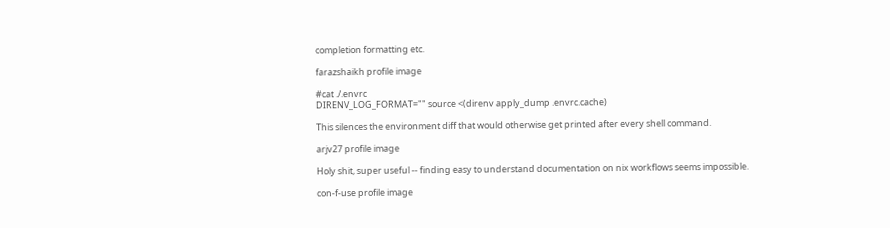completion formatting etc.

farazshaikh profile image

#cat ./.envrc
DIRENV_LOG_FORMAT="" source <(direnv apply_dump .envrc.cache)

This silences the environment diff that would otherwise get printed after every shell command.

arjv27 profile image

Holy shit, super useful -- finding easy to understand documentation on nix workflows seems impossible.

con-f-use profile image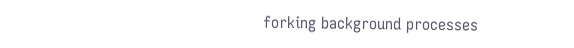forking background processes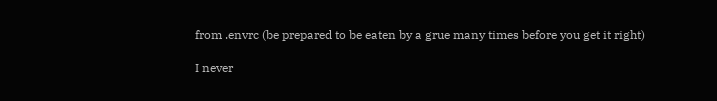from .envrc (be prepared to be eaten by a grue many times before you get it right)

I never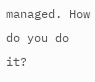managed. How do you do it?